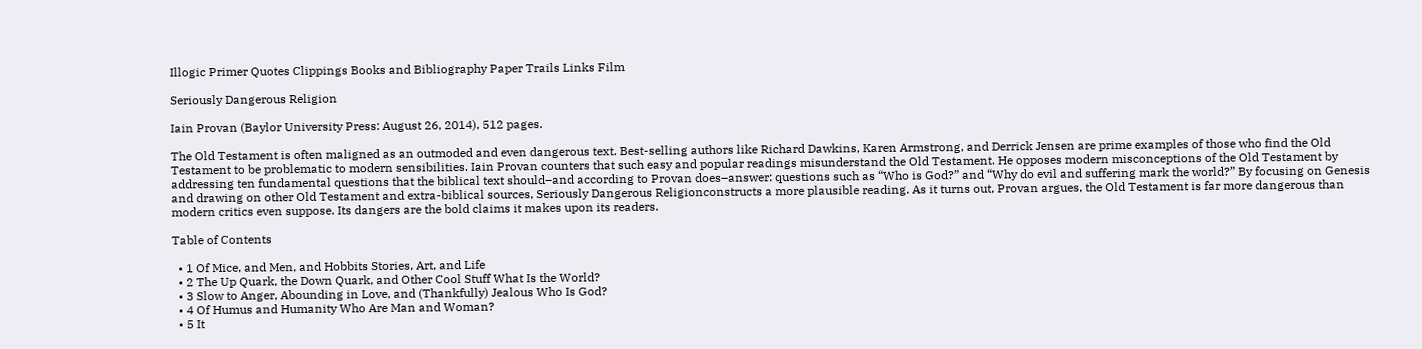Illogic Primer Quotes Clippings Books and Bibliography Paper Trails Links Film

Seriously Dangerous Religion

Iain Provan (Baylor University Press: August 26, 2014), 512 pages.

The Old Testament is often maligned as an outmoded and even dangerous text. Best-selling authors like Richard Dawkins, Karen Armstrong, and Derrick Jensen are prime examples of those who find the Old Testament to be problematic to modern sensibilities. Iain Provan counters that such easy and popular readings misunderstand the Old Testament. He opposes modern misconceptions of the Old Testament by addressing ten fundamental questions that the biblical text should–and according to Provan does–answer: questions such as “Who is God?” and “Why do evil and suffering mark the world?” By focusing on Genesis and drawing on other Old Testament and extra-biblical sources, Seriously Dangerous Religionconstructs a more plausible reading. As it turns out, Provan argues, the Old Testament is far more dangerous than modern critics even suppose. Its dangers are the bold claims it makes upon its readers.

Table of Contents

  • 1 Of Mice, and Men, and Hobbits Stories, Art, and Life
  • 2 The Up Quark, the Down Quark, and Other Cool Stuff What Is the World?
  • 3 Slow to Anger, Abounding in Love, and (Thankfully) Jealous Who Is God?
  • 4 Of Humus and Humanity Who Are Man and Woman?
  • 5 It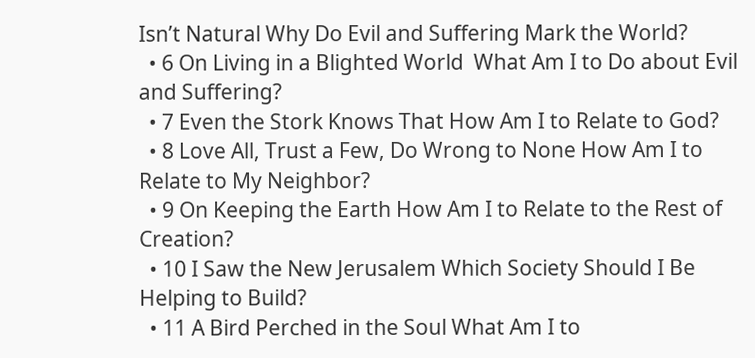Isn’t Natural Why Do Evil and Suffering Mark the World?
  • 6 On Living in a Blighted World  What Am I to Do about Evil and Suffering?
  • 7 Even the Stork Knows That How Am I to Relate to God?
  • 8 Love All, Trust a Few, Do Wrong to None How Am I to Relate to My Neighbor?
  • 9 On Keeping the Earth How Am I to Relate to the Rest of Creation?
  • 10 I Saw the New Jerusalem Which Society Should I Be Helping to Build?
  • 11 A Bird Perched in the Soul What Am I to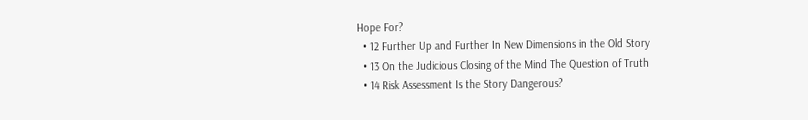Hope For?
  • 12 Further Up and Further In New Dimensions in the Old Story
  • 13 On the Judicious Closing of the Mind The Question of Truth
  • 14 Risk Assessment Is the Story Dangerous?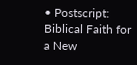• Postscript: Biblical Faith for a New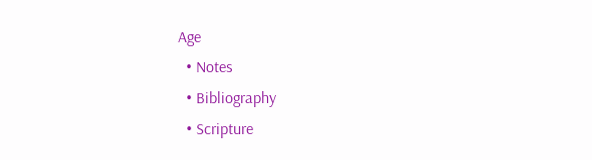Age
  • Notes
  • Bibliography
  • Scripture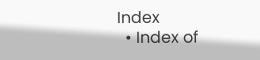Index
  • Index of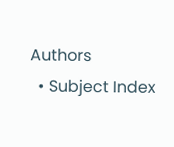Authors
  • Subject Index